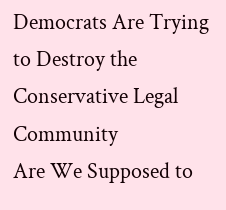Democrats Are Trying to Destroy the Conservative Legal Community
Are We Supposed to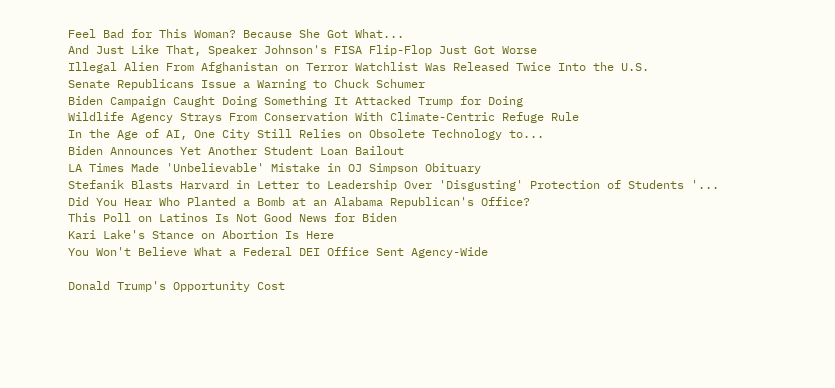Feel Bad for This Woman? Because She Got What...
And Just Like That, Speaker Johnson's FISA Flip-Flop Just Got Worse
Illegal Alien From Afghanistan on Terror Watchlist Was Released Twice Into the U.S.
Senate Republicans Issue a Warning to Chuck Schumer
Biden Campaign Caught Doing Something It Attacked Trump for Doing
Wildlife Agency Strays From Conservation With Climate-Centric Refuge Rule
In the Age of AI, One City Still Relies on Obsolete Technology to...
Biden Announces Yet Another Student Loan Bailout
LA Times Made 'Unbelievable' Mistake in OJ Simpson Obituary
Stefanik Blasts Harvard in Letter to Leadership Over 'Disgusting' Protection of Students '...
Did You Hear Who Planted a Bomb at an Alabama Republican's Office?
This Poll on Latinos Is Not Good News for Biden
Kari Lake's Stance on Abortion Is Here
You Won't Believe What a Federal DEI Office Sent Agency-Wide

Donald Trump's Opportunity Cost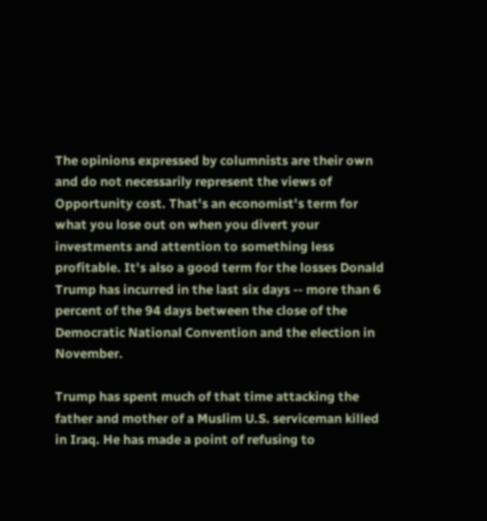The opinions expressed by columnists are their own and do not necessarily represent the views of
Opportunity cost. That's an economist's term for what you lose out on when you divert your investments and attention to something less profitable. It's also a good term for the losses Donald Trump has incurred in the last six days -- more than 6 percent of the 94 days between the close of the Democratic National Convention and the election in November.

Trump has spent much of that time attacking the father and mother of a Muslim U.S. serviceman killed in Iraq. He has made a point of refusing to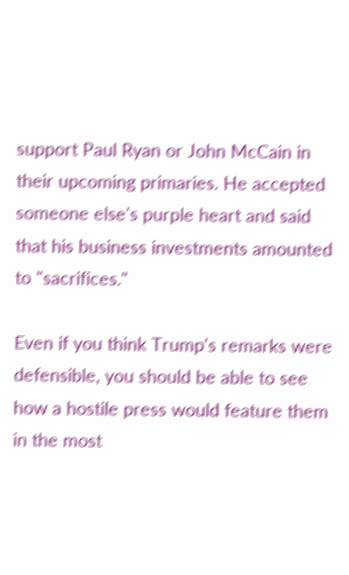support Paul Ryan or John McCain in their upcoming primaries. He accepted someone else's purple heart and said that his business investments amounted to "sacrifices."

Even if you think Trump's remarks were defensible, you should be able to see how a hostile press would feature them in the most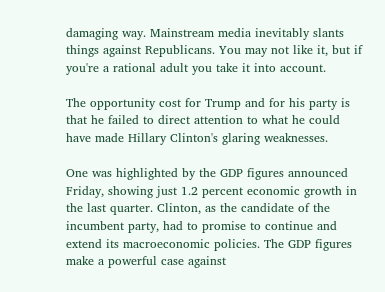damaging way. Mainstream media inevitably slants things against Republicans. You may not like it, but if you're a rational adult you take it into account.

The opportunity cost for Trump and for his party is that he failed to direct attention to what he could have made Hillary Clinton's glaring weaknesses.

One was highlighted by the GDP figures announced Friday, showing just 1.2 percent economic growth in the last quarter. Clinton, as the candidate of the incumbent party, had to promise to continue and extend its macroeconomic policies. The GDP figures make a powerful case against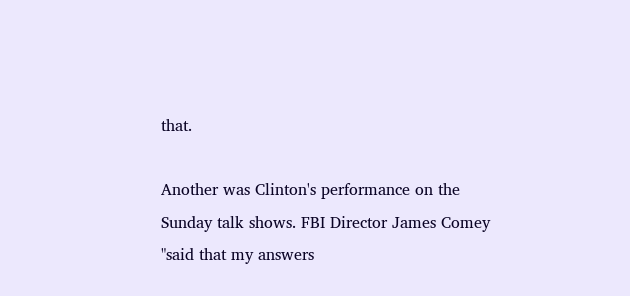that.

Another was Clinton's performance on the Sunday talk shows. FBI Director James Comey "said that my answers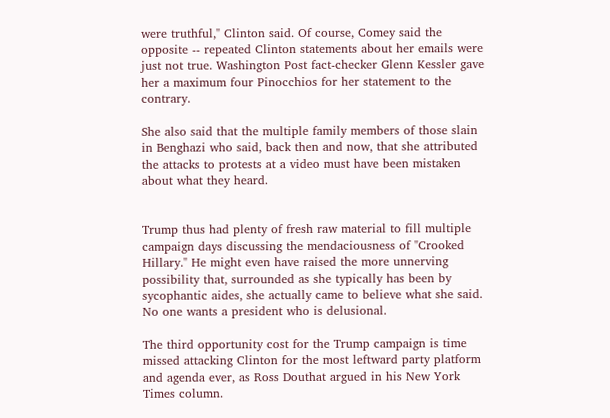were truthful," Clinton said. Of course, Comey said the opposite -- repeated Clinton statements about her emails were just not true. Washington Post fact-checker Glenn Kessler gave her a maximum four Pinocchios for her statement to the contrary.

She also said that the multiple family members of those slain in Benghazi who said, back then and now, that she attributed the attacks to protests at a video must have been mistaken about what they heard.


Trump thus had plenty of fresh raw material to fill multiple campaign days discussing the mendaciousness of "Crooked Hillary." He might even have raised the more unnerving possibility that, surrounded as she typically has been by sycophantic aides, she actually came to believe what she said. No one wants a president who is delusional.

The third opportunity cost for the Trump campaign is time missed attacking Clinton for the most leftward party platform and agenda ever, as Ross Douthat argued in his New York Times column.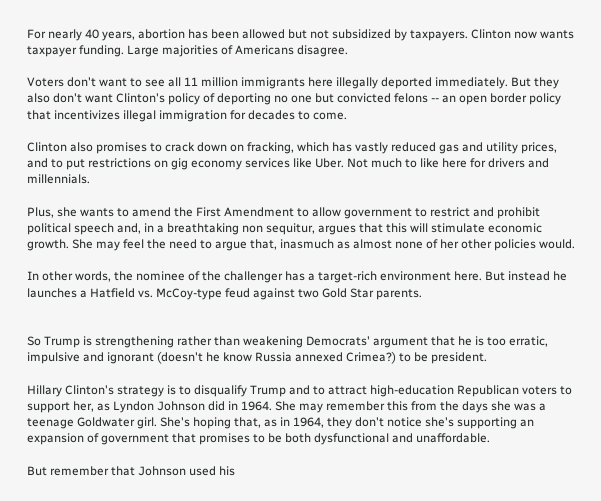For nearly 40 years, abortion has been allowed but not subsidized by taxpayers. Clinton now wants taxpayer funding. Large majorities of Americans disagree.

Voters don't want to see all 11 million immigrants here illegally deported immediately. But they also don't want Clinton's policy of deporting no one but convicted felons -- an open border policy that incentivizes illegal immigration for decades to come.

Clinton also promises to crack down on fracking, which has vastly reduced gas and utility prices, and to put restrictions on gig economy services like Uber. Not much to like here for drivers and millennials.

Plus, she wants to amend the First Amendment to allow government to restrict and prohibit political speech and, in a breathtaking non sequitur, argues that this will stimulate economic growth. She may feel the need to argue that, inasmuch as almost none of her other policies would.

In other words, the nominee of the challenger has a target-rich environment here. But instead he launches a Hatfield vs. McCoy-type feud against two Gold Star parents.


So Trump is strengthening rather than weakening Democrats' argument that he is too erratic, impulsive and ignorant (doesn't he know Russia annexed Crimea?) to be president.

Hillary Clinton's strategy is to disqualify Trump and to attract high-education Republican voters to support her, as Lyndon Johnson did in 1964. She may remember this from the days she was a teenage Goldwater girl. She's hoping that, as in 1964, they don't notice she's supporting an expansion of government that promises to be both dysfunctional and unaffordable.

But remember that Johnson used his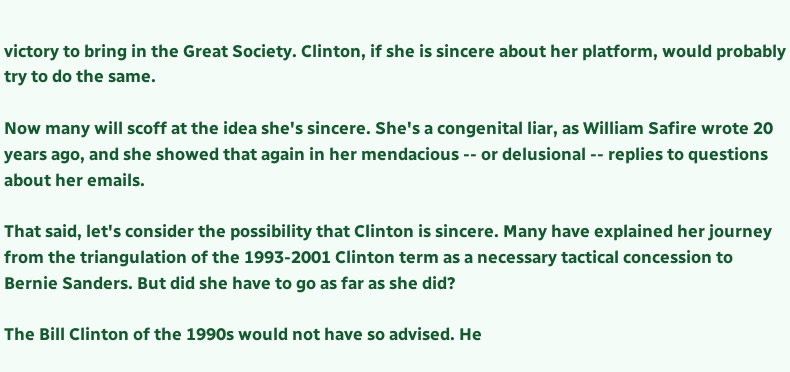victory to bring in the Great Society. Clinton, if she is sincere about her platform, would probably try to do the same.

Now many will scoff at the idea she's sincere. She's a congenital liar, as William Safire wrote 20 years ago, and she showed that again in her mendacious -- or delusional -- replies to questions about her emails.

That said, let's consider the possibility that Clinton is sincere. Many have explained her journey from the triangulation of the 1993-2001 Clinton term as a necessary tactical concession to Bernie Sanders. But did she have to go as far as she did?

The Bill Clinton of the 1990s would not have so advised. He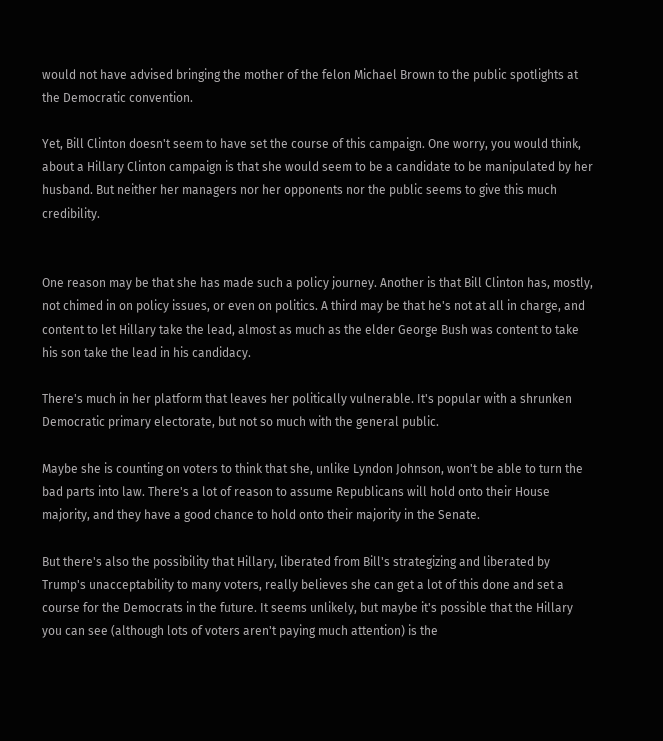would not have advised bringing the mother of the felon Michael Brown to the public spotlights at the Democratic convention.

Yet, Bill Clinton doesn't seem to have set the course of this campaign. One worry, you would think, about a Hillary Clinton campaign is that she would seem to be a candidate to be manipulated by her husband. But neither her managers nor her opponents nor the public seems to give this much credibility.


One reason may be that she has made such a policy journey. Another is that Bill Clinton has, mostly, not chimed in on policy issues, or even on politics. A third may be that he's not at all in charge, and content to let Hillary take the lead, almost as much as the elder George Bush was content to take his son take the lead in his candidacy.

There's much in her platform that leaves her politically vulnerable. It's popular with a shrunken Democratic primary electorate, but not so much with the general public.

Maybe she is counting on voters to think that she, unlike Lyndon Johnson, won't be able to turn the bad parts into law. There's a lot of reason to assume Republicans will hold onto their House majority, and they have a good chance to hold onto their majority in the Senate.

But there's also the possibility that Hillary, liberated from Bill's strategizing and liberated by Trump's unacceptability to many voters, really believes she can get a lot of this done and set a course for the Democrats in the future. It seems unlikely, but maybe it's possible that the Hillary you can see (although lots of voters aren't paying much attention) is the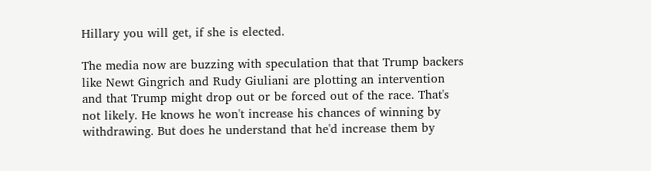Hillary you will get, if she is elected.

The media now are buzzing with speculation that that Trump backers like Newt Gingrich and Rudy Giuliani are plotting an intervention and that Trump might drop out or be forced out of the race. That's not likely. He knows he won't increase his chances of winning by withdrawing. But does he understand that he'd increase them by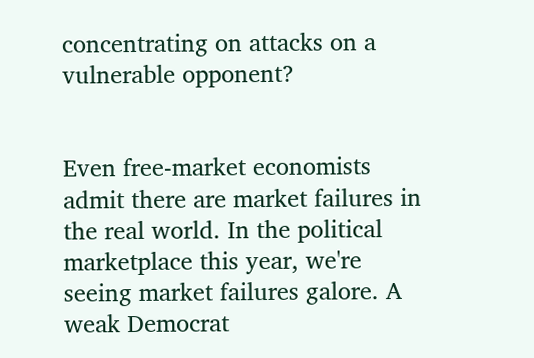concentrating on attacks on a vulnerable opponent?


Even free-market economists admit there are market failures in the real world. In the political marketplace this year, we're seeing market failures galore. A weak Democrat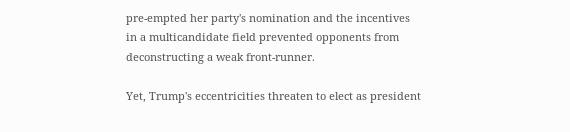pre-empted her party's nomination and the incentives in a multicandidate field prevented opponents from deconstructing a weak front-runner.

Yet, Trump's eccentricities threaten to elect as president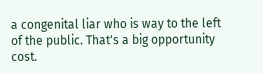a congenital liar who is way to the left of the public. That's a big opportunity cost.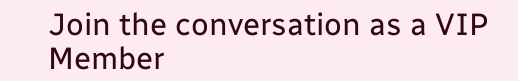Join the conversation as a VIP Member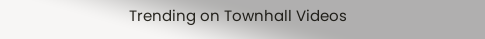Trending on Townhall Videos